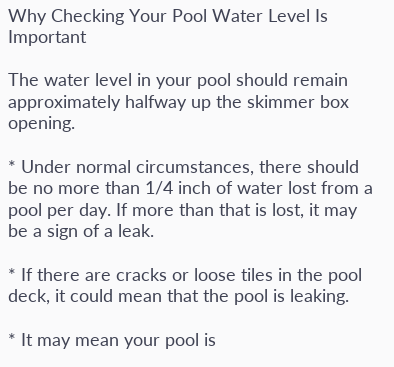Why Checking Your Pool Water Level Is Important

The water level in your pool should remain approximately halfway up the skimmer box opening.

* Under normal circumstances, there should be no more than 1/4 inch of water lost from a pool per day. If more than that is lost, it may be a sign of a leak.

* If there are cracks or loose tiles in the pool deck, it could mean that the pool is leaking.

* It may mean your pool is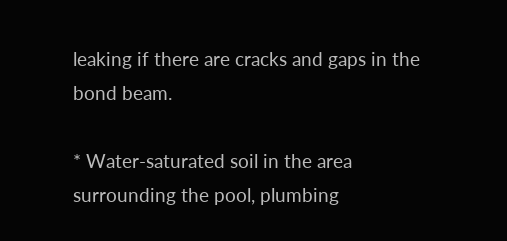leaking if there are cracks and gaps in the bond beam.

* Water-saturated soil in the area surrounding the pool, plumbing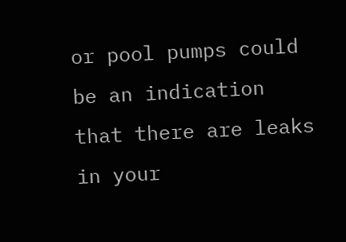or pool pumps could be an indication that there are leaks in your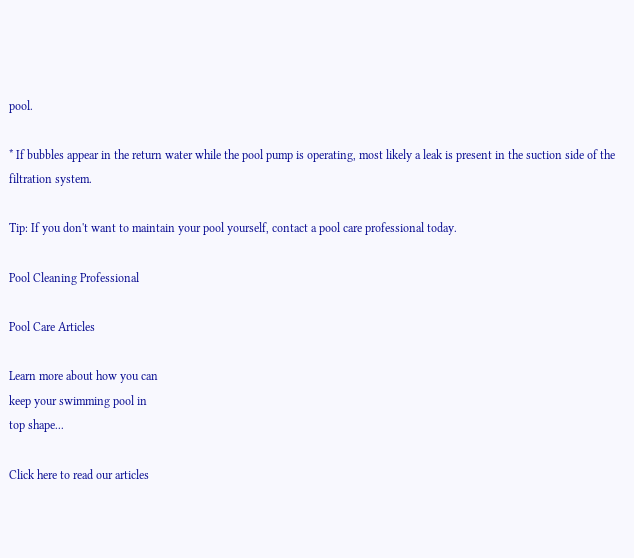pool.

* If bubbles appear in the return water while the pool pump is operating, most likely a leak is present in the suction side of the filtration system.

Tip: If you don't want to maintain your pool yourself, contact a pool care professional today.

Pool Cleaning Professional

Pool Care Articles

Learn more about how you can
keep your swimming pool in
top shape...

Click here to read our articles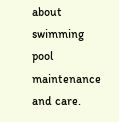about swimming pool
maintenance and care.